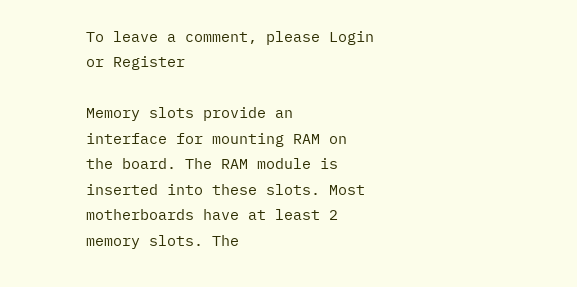To leave a comment, please Login or Register

Memory slots provide an interface for mounting RAM on the board. The RAM module is inserted into these slots. Most motherboards have at least 2 memory slots. The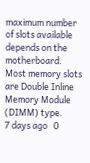maximum number of slots available depends on the motherboard. Most memory slots are Double Inline Memory Module (DIMM) type.
7 days ago   0